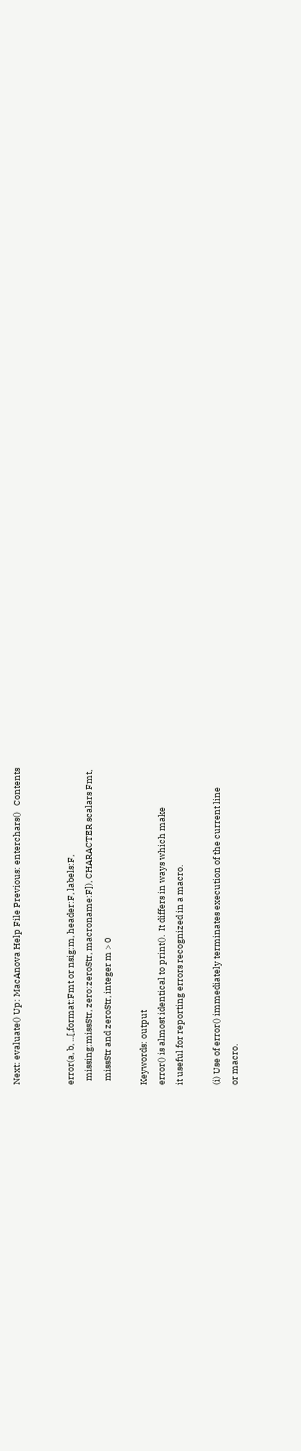Next: evaluate() Up: MacAnova Help File Previous: enterchars()   Contents


error(a, b, ...[,format:Fmt or nsig:m, header:F, labels:F,
  missing:missStr, zero:zeroStr, macroname:F]), CHARACTER scalars Fmt,
  missStr and zeroStr, integer m > 0

Keywords: output
error() is almost identical to print().  It differs in ways which make
it useful for reporting errors recognized in a macro.

(i) Use of error() immediately terminates execution of the current line
or macro.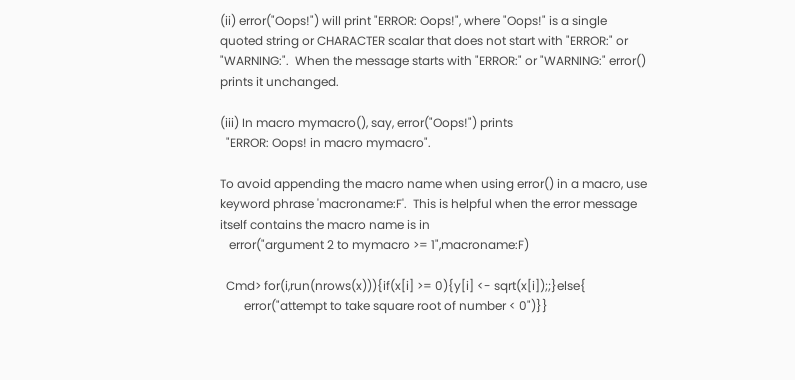(ii) error("Oops!") will print "ERROR: Oops!", where "Oops!" is a single
quoted string or CHARACTER scalar that does not start with "ERROR:" or
"WARNING:".  When the message starts with "ERROR:" or "WARNING:" error()
prints it unchanged.

(iii) In macro mymacro(), say, error("Oops!") prints
  "ERROR: Oops! in macro mymacro".

To avoid appending the macro name when using error() in a macro, use
keyword phrase 'macroname:F'.  This is helpful when the error message
itself contains the macro name is in
   error("argument 2 to mymacro >= 1",macroname:F)

  Cmd> for(i,run(nrows(x))){if(x[i] >= 0){y[i] <- sqrt(x[i]);;}else{
        error("attempt to take square root of number < 0")}}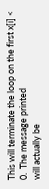This will terminate the loop on the first x[i] < 0.  The message printed
will actually be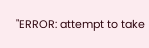"ERROR: attempt to take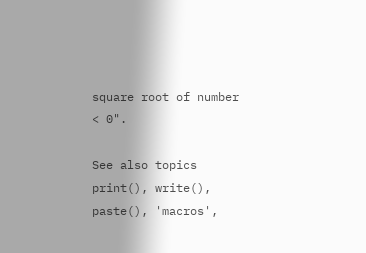square root of number < 0".

See also topics print(), write(), paste(), 'macros',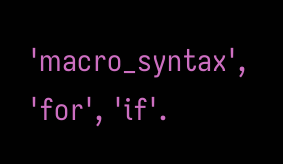'macro_syntax',
'for', 'if'.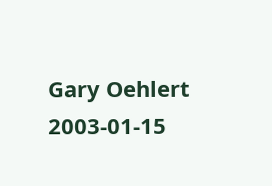Gary Oehlert 2003-01-15